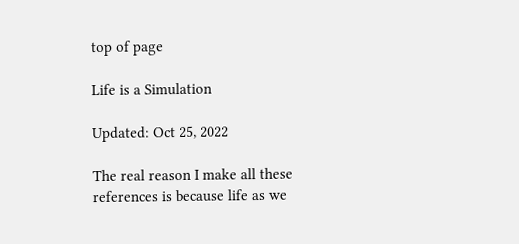top of page

Life is a Simulation

Updated: Oct 25, 2022

The real reason I make all these references is because life as we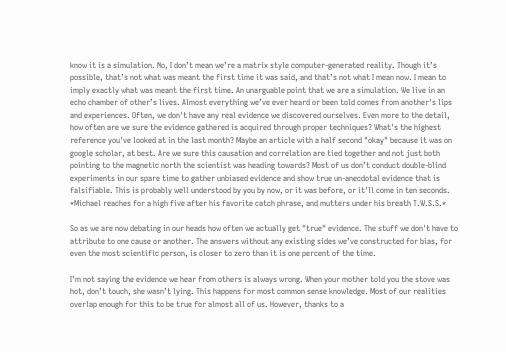know it is a simulation. No, I don’t mean we’re a matrix style computer-generated reality. Though it’s possible, that’s not what was meant the first time it was said, and that’s not what I mean now. I mean to imply exactly what was meant the first time. An unarguable point that we are a simulation. We live in an echo chamber of other’s lives. Almost everything we’ve ever heard or been told comes from another's lips and experiences. Often, we don't have any real evidence we discovered ourselves. Even more to the detail, how often are we sure the evidence gathered is acquired through proper techniques? What's the highest reference you've looked at in the last month? Maybe an article with a half second "okay" because it was on google scholar, at best. Are we sure this causation and correlation are tied together and not just both pointing to the magnetic north the scientist was heading towards? Most of us don’t conduct double-blind experiments in our spare time to gather unbiased evidence and show true un-anecdotal evidence that is falsifiable. This is probably well understood by you by now, or it was before, or it'll come in ten seconds. *Michael reaches for a high five after his favorite catch phrase, and mutters under his breath T.W.S.S.*

So as we are now debating in our heads how often we actually get "true" evidence. The stuff we don't have to attribute to one cause or another. The answers without any existing sides we’ve constructed for bias, for even the most scientific person, is closer to zero than it is one percent of the time.

I’m not saying the evidence we hear from others is always wrong. When your mother told you the stove was hot, don’t touch, she wasn’t lying. This happens for most common sense knowledge. Most of our realities overlap enough for this to be true for almost all of us. However, thanks to a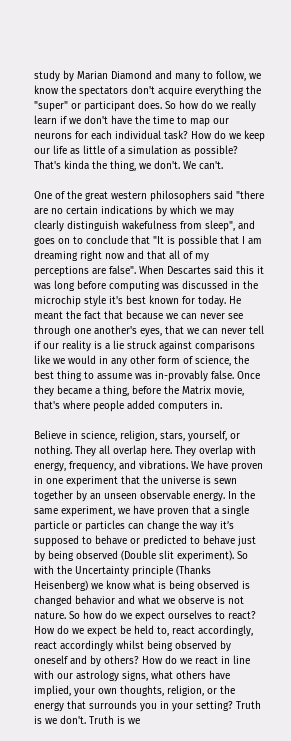study by Marian Diamond and many to follow, we know the spectators don't acquire everything the "super" or participant does. So how do we really learn if we don't have the time to map our neurons for each individual task? How do we keep our life as little of a simulation as possible? That's kinda the thing, we don't. We can't.

One of the great western philosophers said "there are no certain indications by which we may clearly distinguish wakefulness from sleep", and goes on to conclude that "It is possible that I am dreaming right now and that all of my perceptions are false". When Descartes said this it was long before computing was discussed in the microchip style it's best known for today. He meant the fact that because we can never see through one another's eyes, that we can never tell if our reality is a lie struck against comparisons like we would in any other form of science, the best thing to assume was in-provably false. Once they became a thing, before the Matrix movie, that's where people added computers in.

Believe in science, religion, stars, yourself, or nothing. They all overlap here. They overlap with energy, frequency, and vibrations. We have proven in one experiment that the universe is sewn together by an unseen observable energy. In the same experiment, we have proven that a single particle or particles can change the way it’s supposed to behave or predicted to behave just by being observed (Double slit experiment). So with the Uncertainty principle (Thanks Heisenberg) we know what is being observed is changed behavior and what we observe is not nature. So how do we expect ourselves to react? How do we expect be held to, react accordingly, react accordingly whilst being observed by oneself and by others? How do we react in line with our astrology signs, what others have implied, your own thoughts, religion, or the energy that surrounds you in your setting? Truth is we don't. Truth is we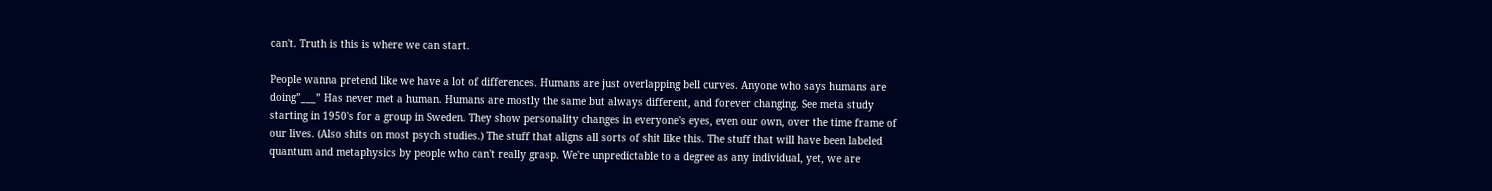can't. Truth is this is where we can start.

People wanna pretend like we have a lot of differences. Humans are just overlapping bell curves. Anyone who says humans are doing”___” Has never met a human. Humans are mostly the same but always different, and forever changing. See meta study starting in 1950's for a group in Sweden. They show personality changes in everyone's eyes, even our own, over the time frame of our lives. (Also shits on most psych studies.) The stuff that aligns all sorts of shit like this. The stuff that will have been labeled quantum and metaphysics by people who can't really grasp. We're unpredictable to a degree as any individual, yet, we are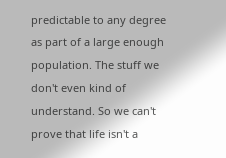predictable to any degree as part of a large enough population. The stuff we don't even kind of understand. So we can't prove that life isn't a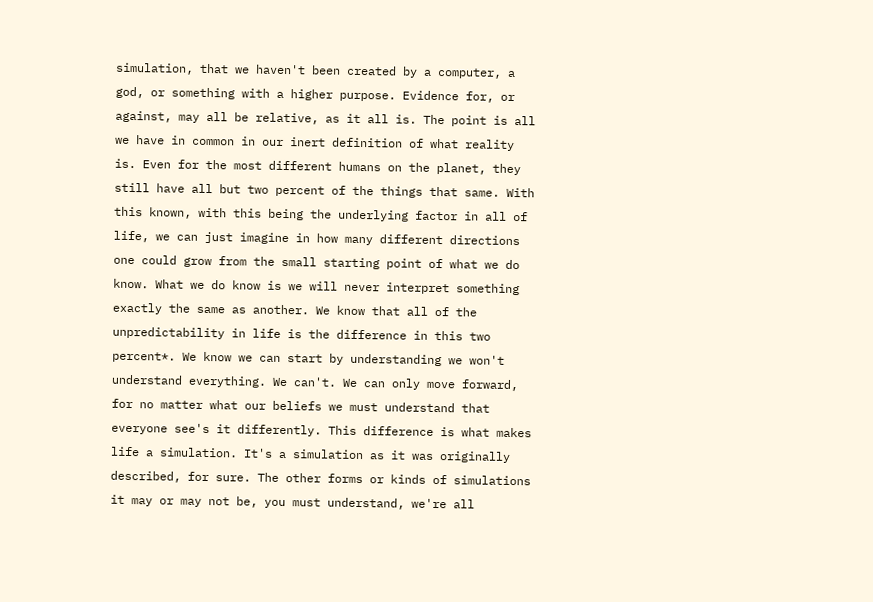simulation, that we haven't been created by a computer, a god, or something with a higher purpose. Evidence for, or against, may all be relative, as it all is. The point is all we have in common in our inert definition of what reality is. Even for the most different humans on the planet, they still have all but two percent of the things that same. With this known, with this being the underlying factor in all of life, we can just imagine in how many different directions one could grow from the small starting point of what we do know. What we do know is we will never interpret something exactly the same as another. We know that all of the unpredictability in life is the difference in this two percent*. We know we can start by understanding we won't understand everything. We can't. We can only move forward, for no matter what our beliefs we must understand that everyone see's it differently. This difference is what makes life a simulation. It's a simulation as it was originally described, for sure. The other forms or kinds of simulations it may or may not be, you must understand, we're all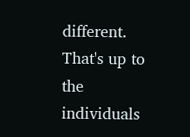different. That's up to the individuals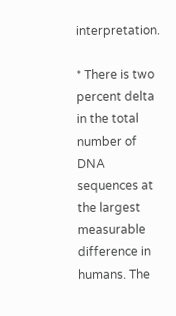interpretation.

* There is two percent delta in the total number of DNA sequences at the largest measurable difference in humans. The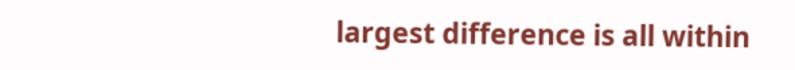largest difference is all within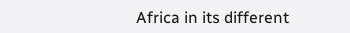Africa in its different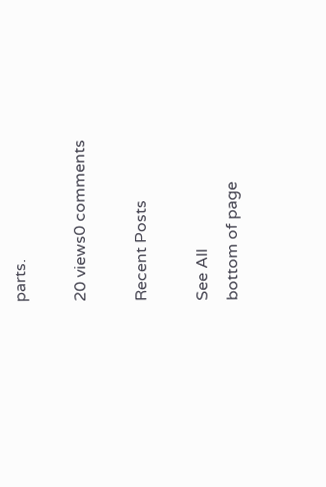parts.

20 views0 comments

Recent Posts

See All
bottom of page